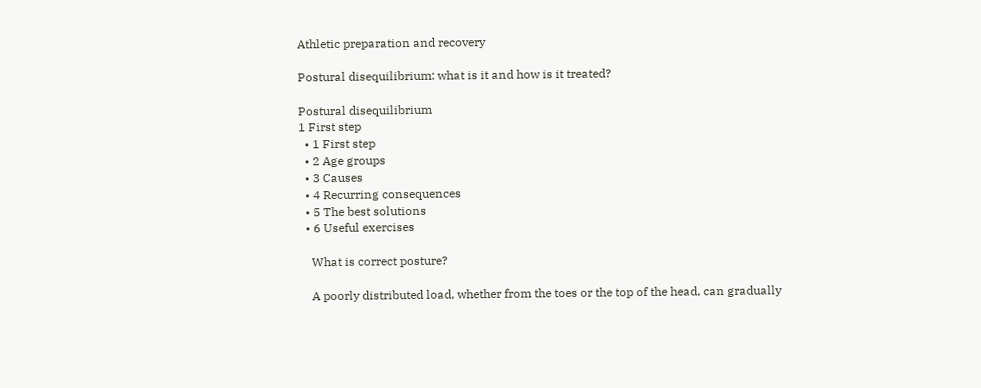Athletic preparation and recovery

Postural disequilibrium: what is it and how is it treated?

Postural disequilibrium
1 First step
  • 1 First step
  • 2 Age groups
  • 3 Causes
  • 4 Recurring consequences
  • 5 The best solutions
  • 6 Useful exercises

    What is correct posture?

    A poorly distributed load, whether from the toes or the top of the head, can gradually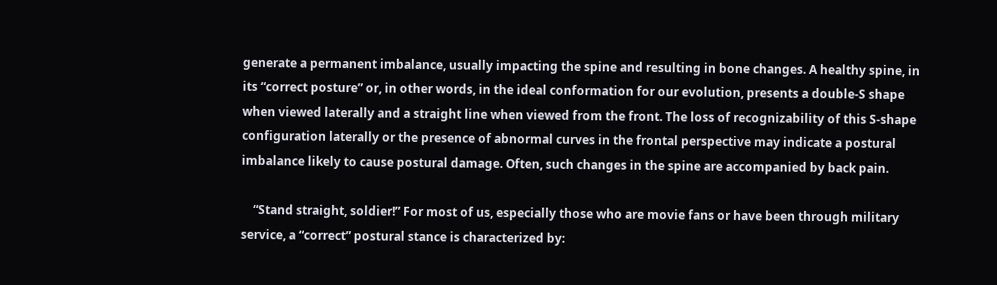generate a permanent imbalance, usually impacting the spine and resulting in bone changes. A healthy spine, in its “correct posture” or, in other words, in the ideal conformation for our evolution, presents a double-S shape when viewed laterally and a straight line when viewed from the front. The loss of recognizability of this S-shape configuration laterally or the presence of abnormal curves in the frontal perspective may indicate a postural imbalance likely to cause postural damage. Often, such changes in the spine are accompanied by back pain.

    “Stand straight, soldier!” For most of us, especially those who are movie fans or have been through military service, a “correct” postural stance is characterized by: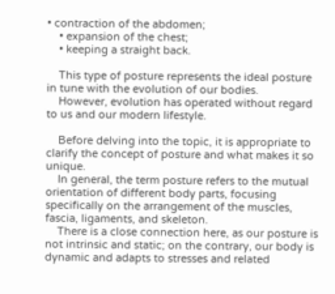• contraction of the abdomen;
    • expansion of the chest;
    • keeping a straight back.

    This type of posture represents the ideal posture in tune with the evolution of our bodies.
    However, evolution has operated without regard to us and our modern lifestyle.

    Before delving into the topic, it is appropriate to clarify the concept of posture and what makes it so unique.
    In general, the term posture refers to the mutual orientation of different body parts, focusing specifically on the arrangement of the muscles, fascia, ligaments, and skeleton.
    There is a close connection here, as our posture is not intrinsic and static; on the contrary, our body is dynamic and adapts to stresses and related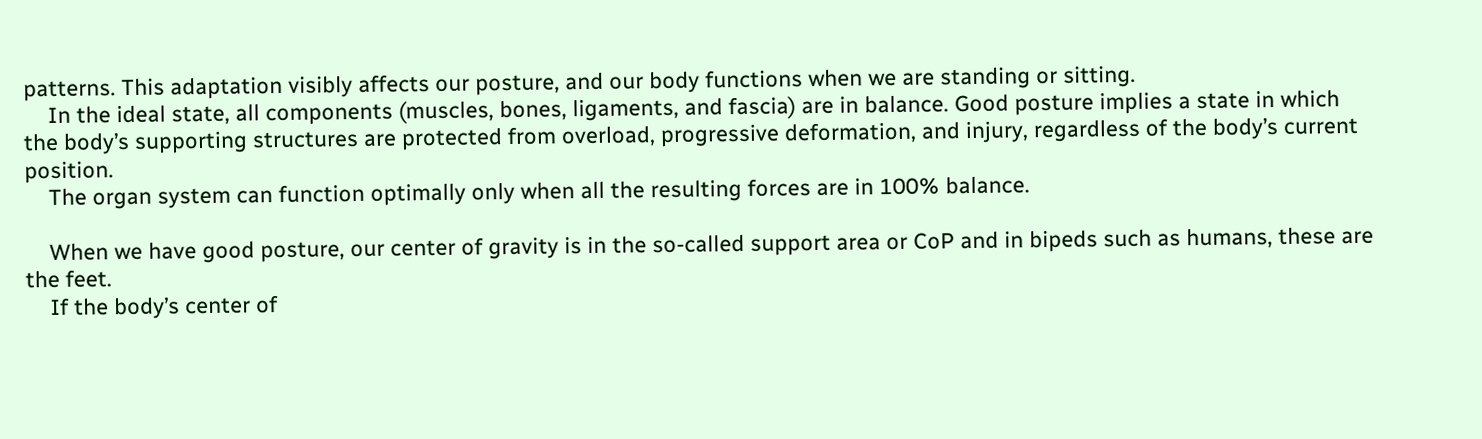patterns. This adaptation visibly affects our posture, and our body functions when we are standing or sitting.
    In the ideal state, all components (muscles, bones, ligaments, and fascia) are in balance. Good posture implies a state in which the body’s supporting structures are protected from overload, progressive deformation, and injury, regardless of the body’s current position.
    The organ system can function optimally only when all the resulting forces are in 100% balance.

    When we have good posture, our center of gravity is in the so-called support area or CoP and in bipeds such as humans, these are the feet.
    If the body’s center of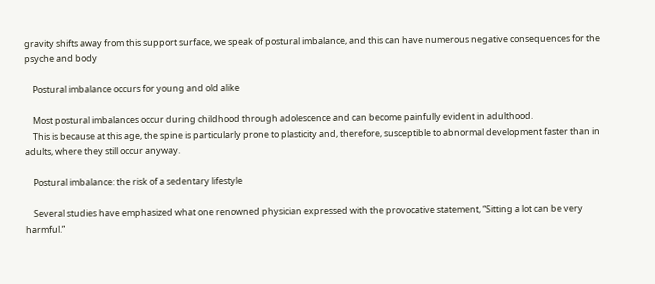gravity shifts away from this support surface, we speak of postural imbalance, and this can have numerous negative consequences for the psyche and body

    Postural imbalance occurs for young and old alike

    Most postural imbalances occur during childhood through adolescence and can become painfully evident in adulthood.
    This is because at this age, the spine is particularly prone to plasticity and, therefore, susceptible to abnormal development faster than in adults, where they still occur anyway.

    Postural imbalance: the risk of a sedentary lifestyle

    Several studies have emphasized what one renowned physician expressed with the provocative statement, “Sitting a lot can be very harmful.”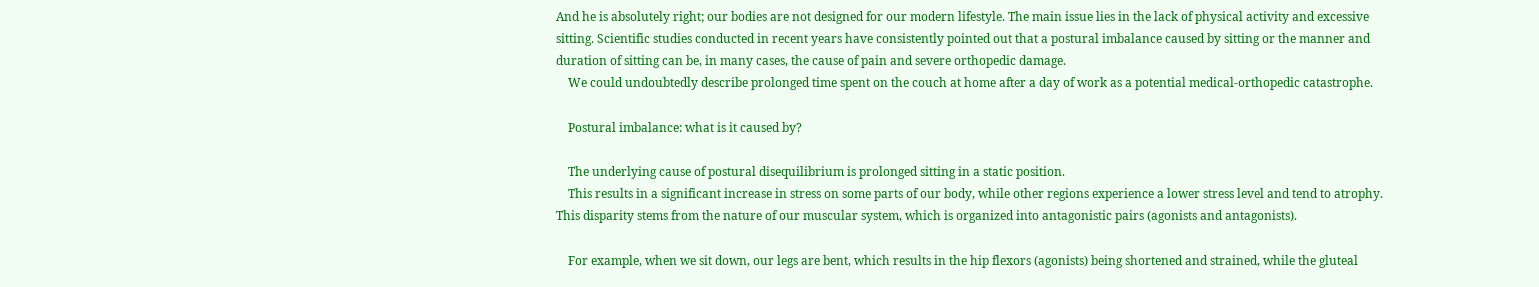And he is absolutely right; our bodies are not designed for our modern lifestyle. The main issue lies in the lack of physical activity and excessive sitting. Scientific studies conducted in recent years have consistently pointed out that a postural imbalance caused by sitting or the manner and duration of sitting can be, in many cases, the cause of pain and severe orthopedic damage.
    We could undoubtedly describe prolonged time spent on the couch at home after a day of work as a potential medical-orthopedic catastrophe.

    Postural imbalance: what is it caused by?

    The underlying cause of postural disequilibrium is prolonged sitting in a static position.
    This results in a significant increase in stress on some parts of our body, while other regions experience a lower stress level and tend to atrophy. This disparity stems from the nature of our muscular system, which is organized into antagonistic pairs (agonists and antagonists).

    For example, when we sit down, our legs are bent, which results in the hip flexors (agonists) being shortened and strained, while the gluteal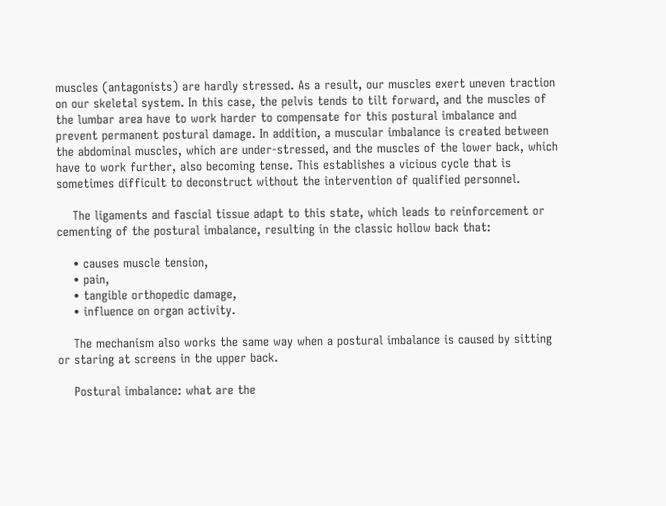muscles (antagonists) are hardly stressed. As a result, our muscles exert uneven traction on our skeletal system. In this case, the pelvis tends to tilt forward, and the muscles of the lumbar area have to work harder to compensate for this postural imbalance and prevent permanent postural damage. In addition, a muscular imbalance is created between the abdominal muscles, which are under-stressed, and the muscles of the lower back, which have to work further, also becoming tense. This establishes a vicious cycle that is sometimes difficult to deconstruct without the intervention of qualified personnel.

    The ligaments and fascial tissue adapt to this state, which leads to reinforcement or cementing of the postural imbalance, resulting in the classic hollow back that:

    • causes muscle tension,
    • pain,
    • tangible orthopedic damage,
    • influence on organ activity.

    The mechanism also works the same way when a postural imbalance is caused by sitting or staring at screens in the upper back.

    Postural imbalance: what are the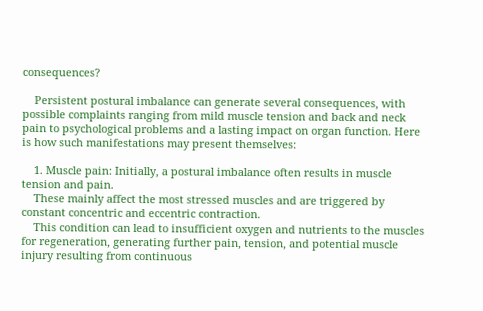consequences?

    Persistent postural imbalance can generate several consequences, with possible complaints ranging from mild muscle tension and back and neck pain to psychological problems and a lasting impact on organ function. Here is how such manifestations may present themselves:

    1. Muscle pain: Initially, a postural imbalance often results in muscle tension and pain.
    These mainly affect the most stressed muscles and are triggered by constant concentric and eccentric contraction.
    This condition can lead to insufficient oxygen and nutrients to the muscles for regeneration, generating further pain, tension, and potential muscle injury resulting from continuous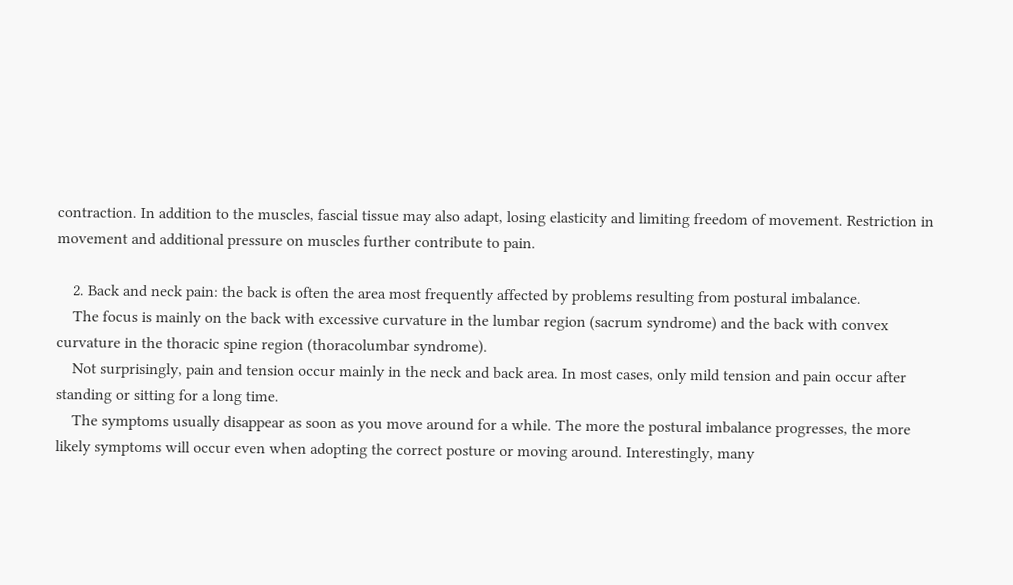contraction. In addition to the muscles, fascial tissue may also adapt, losing elasticity and limiting freedom of movement. Restriction in movement and additional pressure on muscles further contribute to pain.

    2. Back and neck pain: the back is often the area most frequently affected by problems resulting from postural imbalance.
    The focus is mainly on the back with excessive curvature in the lumbar region (sacrum syndrome) and the back with convex curvature in the thoracic spine region (thoracolumbar syndrome).
    Not surprisingly, pain and tension occur mainly in the neck and back area. In most cases, only mild tension and pain occur after standing or sitting for a long time.
    The symptoms usually disappear as soon as you move around for a while. The more the postural imbalance progresses, the more likely symptoms will occur even when adopting the correct posture or moving around. Interestingly, many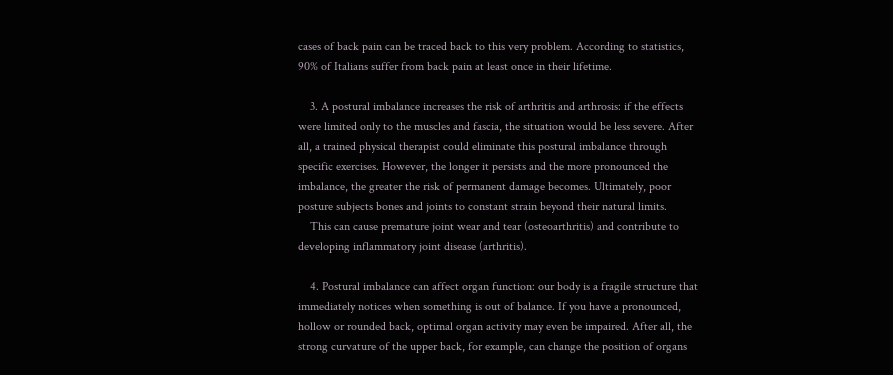cases of back pain can be traced back to this very problem. According to statistics, 90% of Italians suffer from back pain at least once in their lifetime.

    3. A postural imbalance increases the risk of arthritis and arthrosis: if the effects were limited only to the muscles and fascia, the situation would be less severe. After all, a trained physical therapist could eliminate this postural imbalance through specific exercises. However, the longer it persists and the more pronounced the imbalance, the greater the risk of permanent damage becomes. Ultimately, poor posture subjects bones and joints to constant strain beyond their natural limits.
    This can cause premature joint wear and tear (osteoarthritis) and contribute to developing inflammatory joint disease (arthritis).

    4. Postural imbalance can affect organ function: our body is a fragile structure that immediately notices when something is out of balance. If you have a pronounced, hollow or rounded back, optimal organ activity may even be impaired. After all, the strong curvature of the upper back, for example, can change the position of organs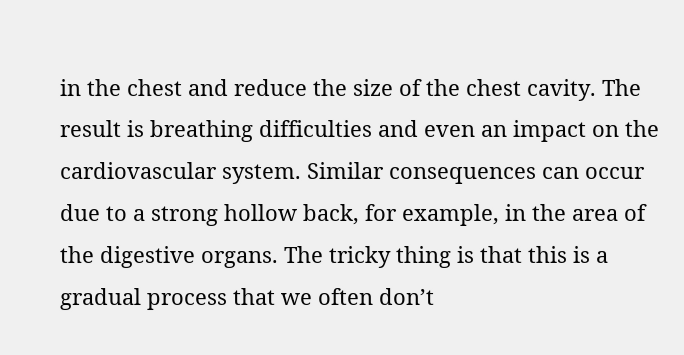in the chest and reduce the size of the chest cavity. The result is breathing difficulties and even an impact on the cardiovascular system. Similar consequences can occur due to a strong hollow back, for example, in the area of the digestive organs. The tricky thing is that this is a gradual process that we often don’t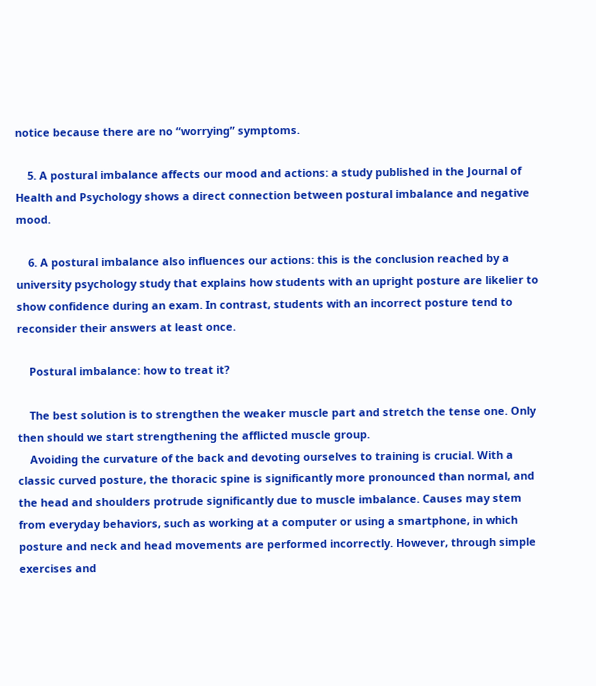notice because there are no “worrying” symptoms.

    5. A postural imbalance affects our mood and actions: a study published in the Journal of Health and Psychology shows a direct connection between postural imbalance and negative mood.

    6. A postural imbalance also influences our actions: this is the conclusion reached by a university psychology study that explains how students with an upright posture are likelier to show confidence during an exam. In contrast, students with an incorrect posture tend to reconsider their answers at least once.

    Postural imbalance: how to treat it?

    The best solution is to strengthen the weaker muscle part and stretch the tense one. Only then should we start strengthening the afflicted muscle group.
    Avoiding the curvature of the back and devoting ourselves to training is crucial. With a classic curved posture, the thoracic spine is significantly more pronounced than normal, and the head and shoulders protrude significantly due to muscle imbalance. Causes may stem from everyday behaviors, such as working at a computer or using a smartphone, in which posture and neck and head movements are performed incorrectly. However, through simple exercises and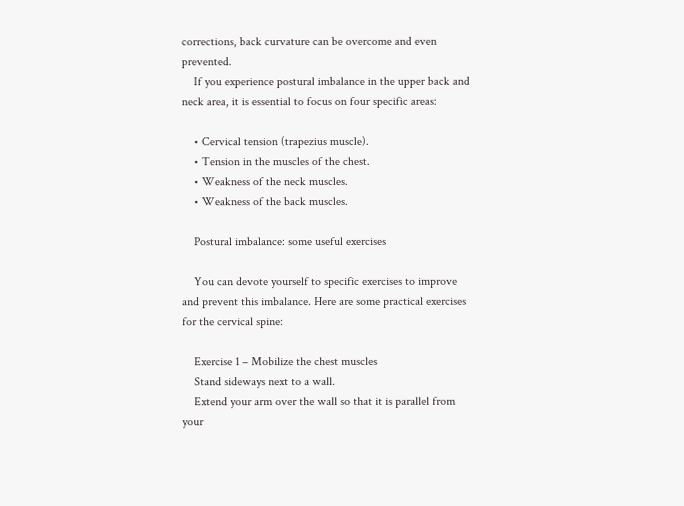corrections, back curvature can be overcome and even prevented.
    If you experience postural imbalance in the upper back and neck area, it is essential to focus on four specific areas:

    • Cervical tension (trapezius muscle).
    • Tension in the muscles of the chest.
    • Weakness of the neck muscles.
    • Weakness of the back muscles.

    Postural imbalance: some useful exercises

    You can devote yourself to specific exercises to improve and prevent this imbalance. Here are some practical exercises for the cervical spine:

    Exercise 1 – Mobilize the chest muscles
    Stand sideways next to a wall.
    Extend your arm over the wall so that it is parallel from your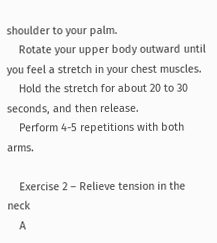shoulder to your palm.
    Rotate your upper body outward until you feel a stretch in your chest muscles.
    Hold the stretch for about 20 to 30 seconds, and then release.
    Perform 4-5 repetitions with both arms.

    Exercise 2 – Relieve tension in the neck
    A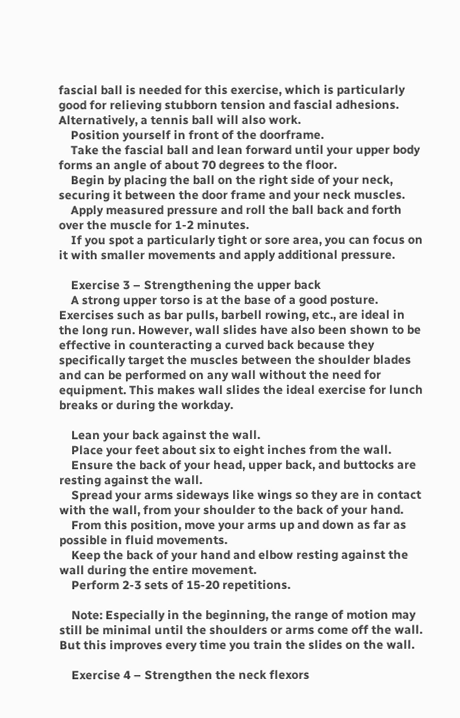fascial ball is needed for this exercise, which is particularly good for relieving stubborn tension and fascial adhesions. Alternatively, a tennis ball will also work.
    Position yourself in front of the doorframe.
    Take the fascial ball and lean forward until your upper body forms an angle of about 70 degrees to the floor.
    Begin by placing the ball on the right side of your neck, securing it between the door frame and your neck muscles.
    Apply measured pressure and roll the ball back and forth over the muscle for 1-2 minutes.
    If you spot a particularly tight or sore area, you can focus on it with smaller movements and apply additional pressure.

    Exercise 3 – Strengthening the upper back
    A strong upper torso is at the base of a good posture. Exercises such as bar pulls, barbell rowing, etc., are ideal in the long run. However, wall slides have also been shown to be effective in counteracting a curved back because they specifically target the muscles between the shoulder blades and can be performed on any wall without the need for equipment. This makes wall slides the ideal exercise for lunch breaks or during the workday.

    Lean your back against the wall.
    Place your feet about six to eight inches from the wall.
    Ensure the back of your head, upper back, and buttocks are resting against the wall.
    Spread your arms sideways like wings so they are in contact with the wall, from your shoulder to the back of your hand.
    From this position, move your arms up and down as far as possible in fluid movements.
    Keep the back of your hand and elbow resting against the wall during the entire movement.
    Perform 2-3 sets of 15-20 repetitions.

    Note: Especially in the beginning, the range of motion may still be minimal until the shoulders or arms come off the wall. But this improves every time you train the slides on the wall.

    Exercise 4 – Strengthen the neck flexors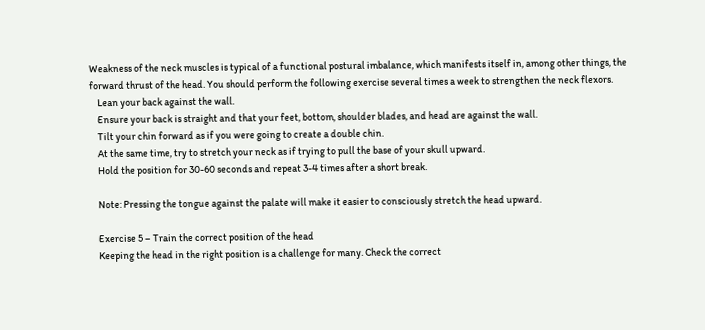Weakness of the neck muscles is typical of a functional postural imbalance, which manifests itself in, among other things, the forward thrust of the head. You should perform the following exercise several times a week to strengthen the neck flexors.
    Lean your back against the wall.
    Ensure your back is straight and that your feet, bottom, shoulder blades, and head are against the wall.
    Tilt your chin forward as if you were going to create a double chin.
    At the same time, try to stretch your neck as if trying to pull the base of your skull upward.
    Hold the position for 30-60 seconds and repeat 3-4 times after a short break.

    Note: Pressing the tongue against the palate will make it easier to consciously stretch the head upward.

    Exercise 5 – Train the correct position of the head
    Keeping the head in the right position is a challenge for many. Check the correct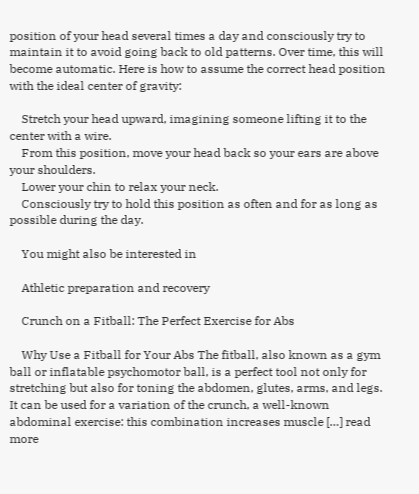position of your head several times a day and consciously try to maintain it to avoid going back to old patterns. Over time, this will become automatic. Here is how to assume the correct head position with the ideal center of gravity:

    Stretch your head upward, imagining someone lifting it to the center with a wire.
    From this position, move your head back so your ears are above your shoulders.
    Lower your chin to relax your neck.
    Consciously try to hold this position as often and for as long as possible during the day.

    You might also be interested in

    Athletic preparation and recovery

    Crunch on a Fitball: The Perfect Exercise for Abs

    Why Use a Fitball for Your Abs The fitball, also known as a gym ball or inflatable psychomotor ball, is a perfect tool not only for stretching but also for toning the abdomen, glutes, arms, and legs. It can be used for a variation of the crunch, a well-known abdominal exercise: this combination increases muscle […] read more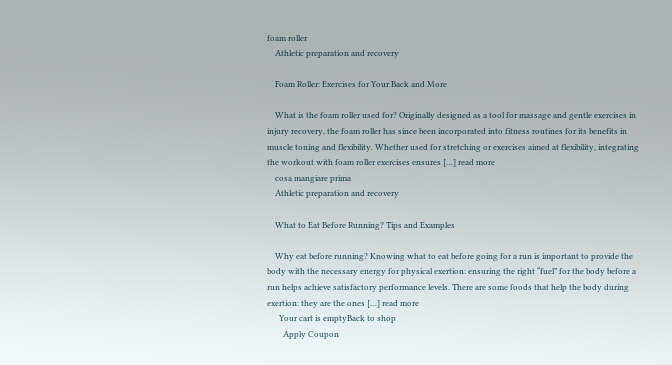foam roller
    Athletic preparation and recovery

    Foam Roller: Exercises for Your Back and More

    What is the foam roller used for? Originally designed as a tool for massage and gentle exercises in injury recovery, the foam roller has since been incorporated into fitness routines for its benefits in muscle toning and flexibility. Whether used for stretching or exercises aimed at flexibility, integrating the workout with foam roller exercises ensures […] read more
    cosa mangiare prima
    Athletic preparation and recovery

    What to Eat Before Running? Tips and Examples

    Why eat before running? Knowing what to eat before going for a run is important to provide the body with the necessary energy for physical exertion: ensuring the right “fuel” for the body before a run helps achieve satisfactory performance levels. There are some foods that help the body during exertion: they are the ones […] read more
      Your cart is emptyBack to shop
        Apply Coupon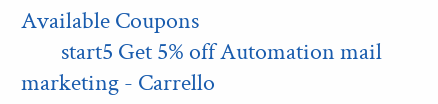Available Coupons
        start5 Get 5% off Automation mail marketing - Carrello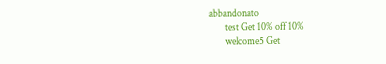abbandonato
        test Get 10% off 10%
        welcome5 Get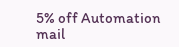5% off Automation mail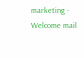marketing - Welcome mail